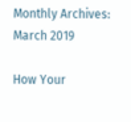Monthly Archives: March 2019

How Your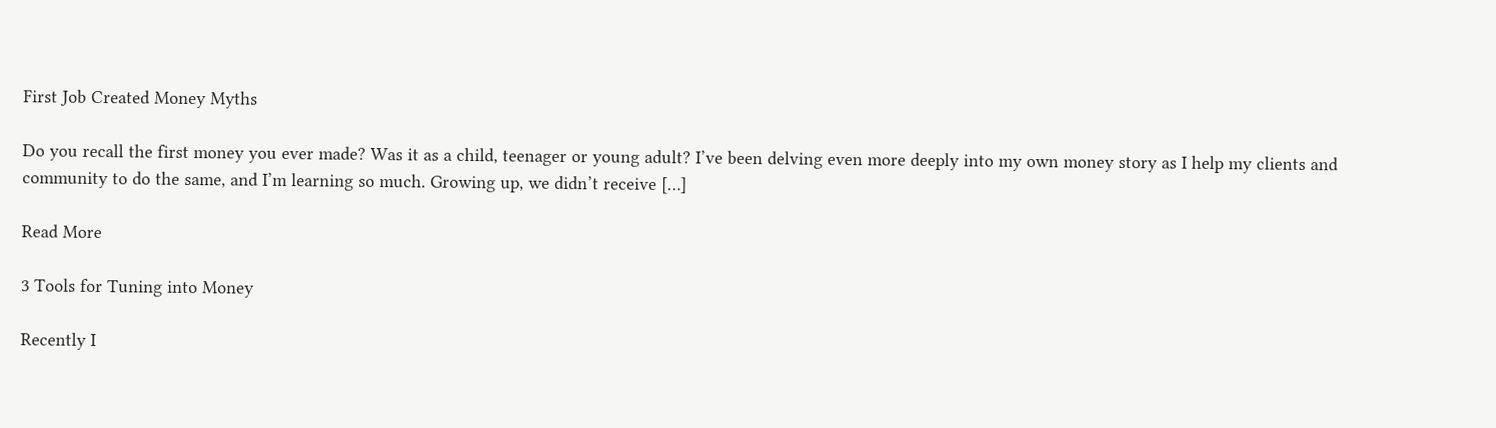First Job Created Money Myths

Do you recall the first money you ever made? Was it as a child, teenager or young adult? I’ve been delving even more deeply into my own money story as I help my clients and community to do the same, and I’m learning so much. Growing up, we didn’t receive […]

Read More

3 Tools for Tuning into Money

Recently I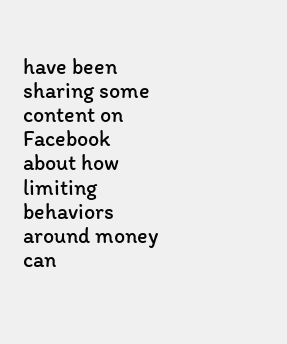have been sharing some content on Facebook about how limiting behaviors around money can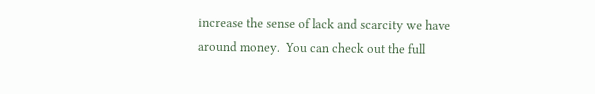increase the sense of lack and scarcity we have around money.  You can check out the full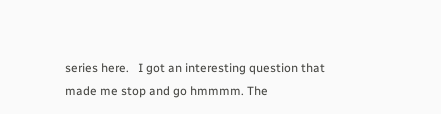series here.   I got an interesting question that made me stop and go hmmmm. The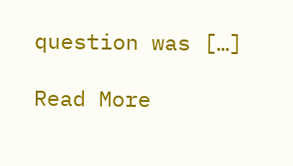question was […]

Read More